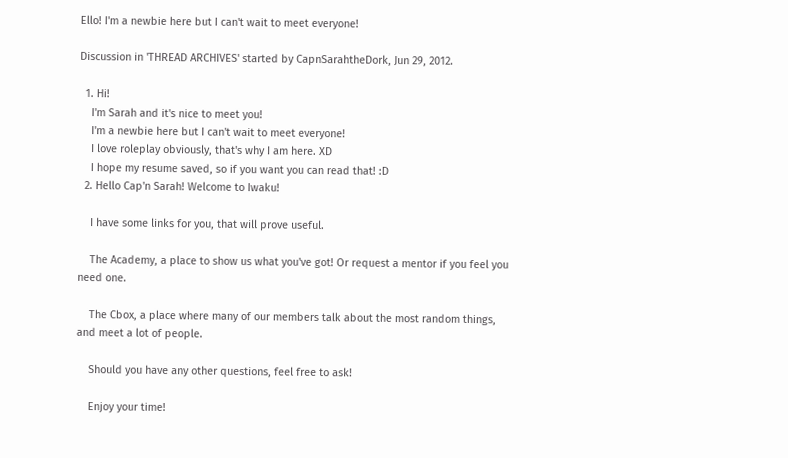Ello! I'm a newbie here but I can't wait to meet everyone!

Discussion in 'THREAD ARCHIVES' started by CapnSarahtheDork, Jun 29, 2012.

  1. Hi!
    I'm Sarah and it's nice to meet you!
    I'm a newbie here but I can't wait to meet everyone!
    I love roleplay obviously, that's why I am here. XD
    I hope my resume saved, so if you want you can read that! :D
  2. Hello Cap'n Sarah! Welcome to Iwaku!

    I have some links for you, that will prove useful.

    The Academy, a place to show us what you've got! Or request a mentor if you feel you need one.

    The Cbox, a place where many of our members talk about the most random things, and meet a lot of people.

    Should you have any other questions, feel free to ask!

    Enjoy your time!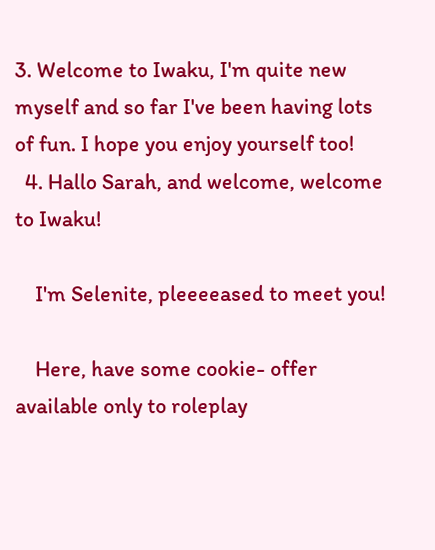3. Welcome to Iwaku, I'm quite new myself and so far I've been having lots of fun. I hope you enjoy yourself too!
  4. Hallo Sarah, and welcome, welcome to Iwaku!

    I'm Selenite, pleeeeased to meet you!

    Here, have some cookie- offer available only to roleplay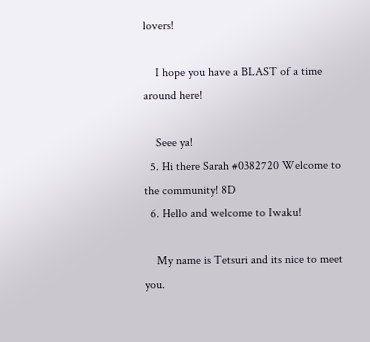lovers!

    I hope you have a BLAST of a time around here!

    Seee ya!
  5. Hi there Sarah #0382720 Welcome to the community! 8D
  6. Hello and welcome to Iwaku!

    My name is Tetsuri and its nice to meet you.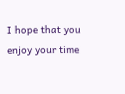I hope that you enjoy your time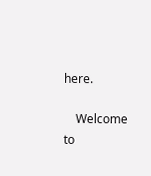here.

    Welcome to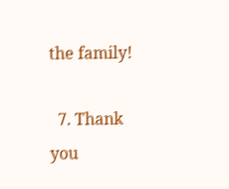the family!

  7. Thank you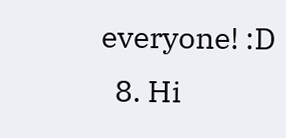everyone! :D
  8. Hi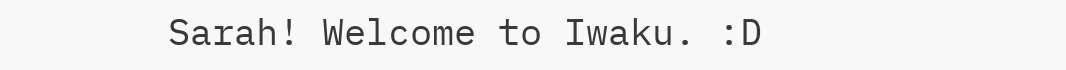Sarah! Welcome to Iwaku. :D